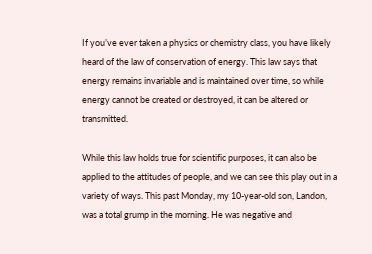If you’ve ever taken a physics or chemistry class, you have likely heard of the law of conservation of energy. This law says that energy remains invariable and is maintained over time, so while energy cannot be created or destroyed, it can be altered or transmitted.

While this law holds true for scientific purposes, it can also be applied to the attitudes of people, and we can see this play out in a variety of ways. This past Monday, my 10-year-old son, Landon, was a total grump in the morning. He was negative and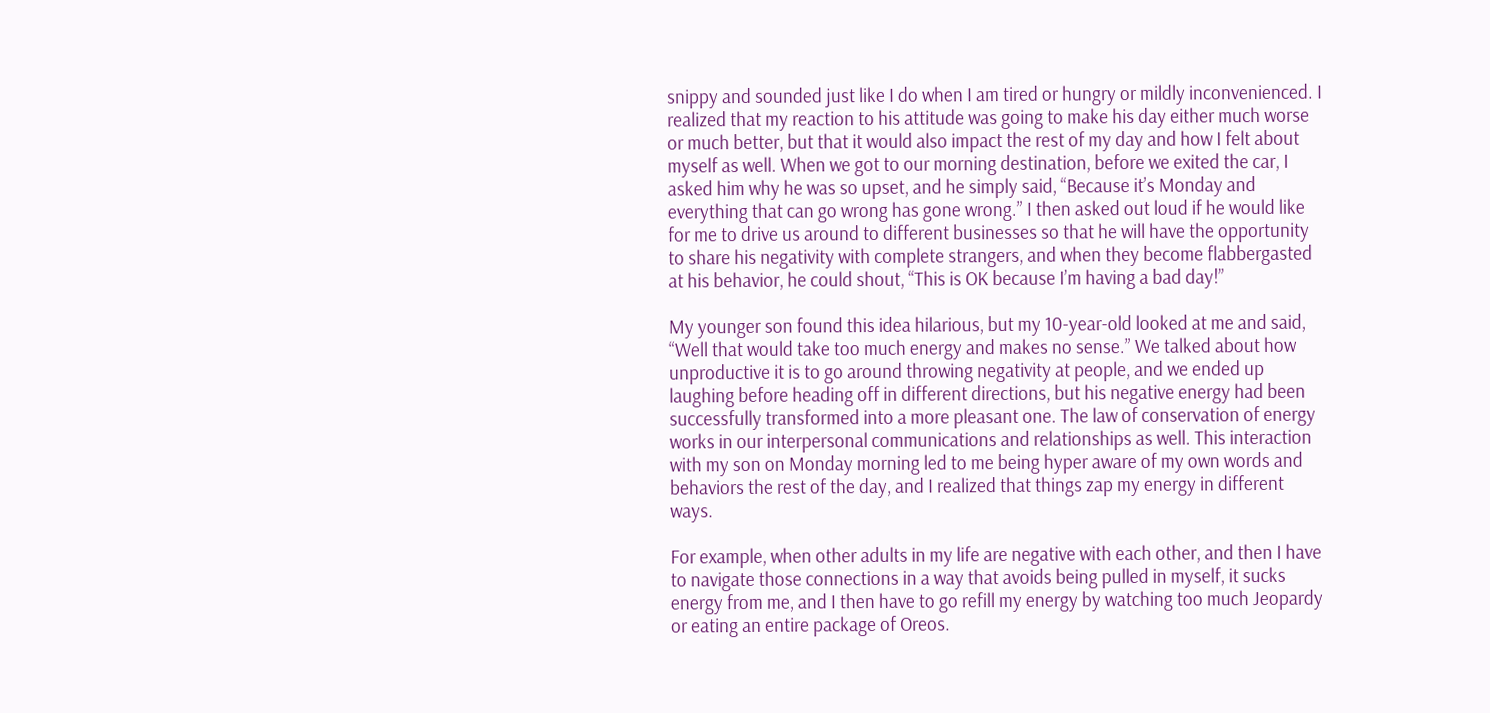snippy and sounded just like I do when I am tired or hungry or mildly inconvenienced. I realized that my reaction to his attitude was going to make his day either much worse or much better, but that it would also impact the rest of my day and how I felt about myself as well. When we got to our morning destination, before we exited the car, I asked him why he was so upset, and he simply said, “Because it’s Monday and everything that can go wrong has gone wrong.” I then asked out loud if he would like for me to drive us around to different businesses so that he will have the opportunity to share his negativity with complete strangers, and when they become flabbergasted at his behavior, he could shout, “This is OK because I’m having a bad day!”

My younger son found this idea hilarious, but my 10-year-old looked at me and said, “Well that would take too much energy and makes no sense.” We talked about how unproductive it is to go around throwing negativity at people, and we ended up laughing before heading off in different directions, but his negative energy had been successfully transformed into a more pleasant one. The law of conservation of energy works in our interpersonal communications and relationships as well. This interaction with my son on Monday morning led to me being hyper aware of my own words and behaviors the rest of the day, and I realized that things zap my energy in different ways.

For example, when other adults in my life are negative with each other, and then I have to navigate those connections in a way that avoids being pulled in myself, it sucks energy from me, and I then have to go refill my energy by watching too much Jeopardy or eating an entire package of Oreos.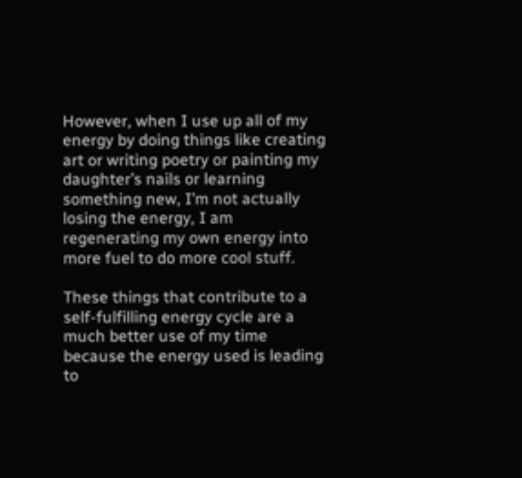However, when I use up all of my energy by doing things like creating art or writing poetry or painting my daughter’s nails or learning something new, I’m not actually losing the energy, I am regenerating my own energy into more fuel to do more cool stuff.

These things that contribute to a self-fulfilling energy cycle are a much better use of my time because the energy used is leading to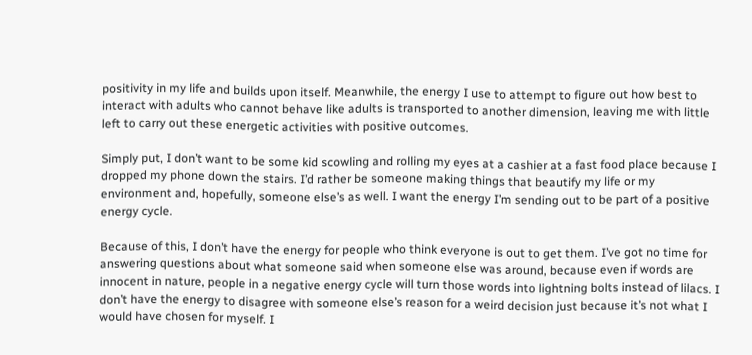positivity in my life and builds upon itself. Meanwhile, the energy I use to attempt to figure out how best to interact with adults who cannot behave like adults is transported to another dimension, leaving me with little left to carry out these energetic activities with positive outcomes.

Simply put, I don’t want to be some kid scowling and rolling my eyes at a cashier at a fast food place because I dropped my phone down the stairs. I’d rather be someone making things that beautify my life or my environment and, hopefully, someone else’s as well. I want the energy I’m sending out to be part of a positive energy cycle.

Because of this, I don’t have the energy for people who think everyone is out to get them. I’ve got no time for answering questions about what someone said when someone else was around, because even if words are innocent in nature, people in a negative energy cycle will turn those words into lightning bolts instead of lilacs. I don’t have the energy to disagree with someone else’s reason for a weird decision just because it’s not what I would have chosen for myself. I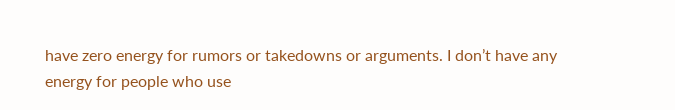have zero energy for rumors or takedowns or arguments. I don’t have any energy for people who use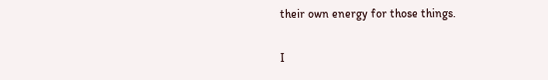their own energy for those things.

I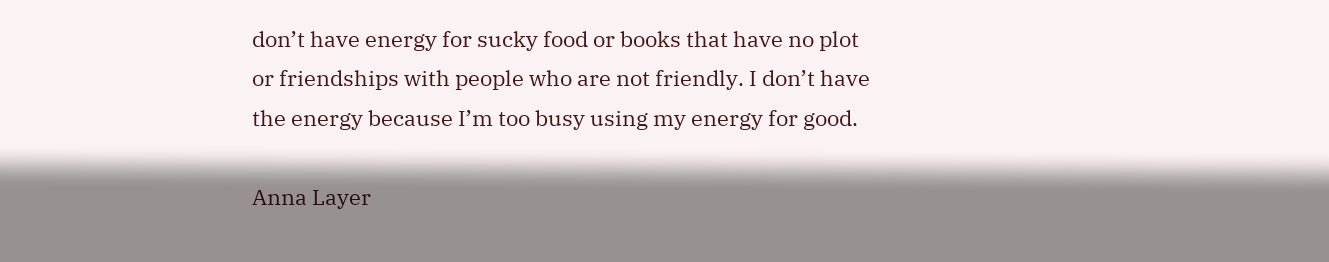don’t have energy for sucky food or books that have no plot or friendships with people who are not friendly. I don’t have the energy because I’m too busy using my energy for good.

Anna Layer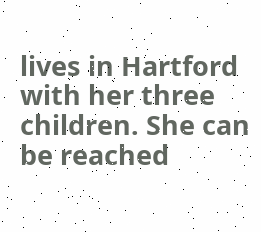lives in Hartford with her three children. She can be reached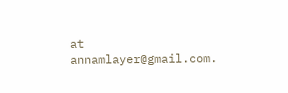at annamlayer@gmail.com.